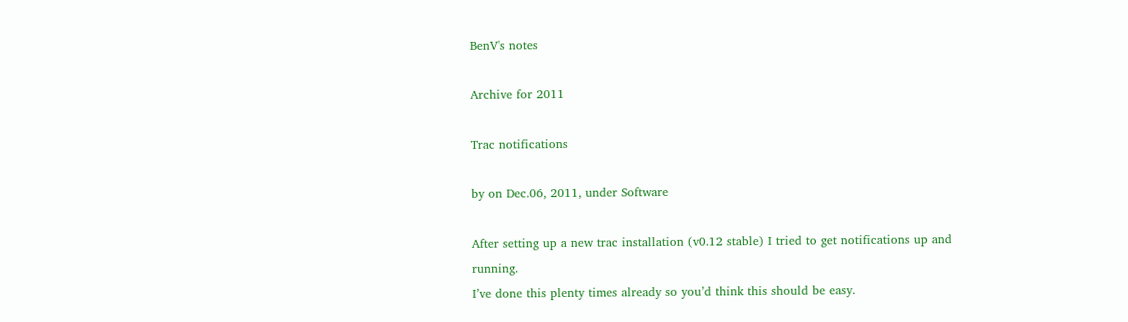BenV's notes

Archive for 2011

Trac notifications

by on Dec.06, 2011, under Software

After setting up a new trac installation (v0.12 stable) I tried to get notifications up and running.
I’ve done this plenty times already so you’d think this should be easy.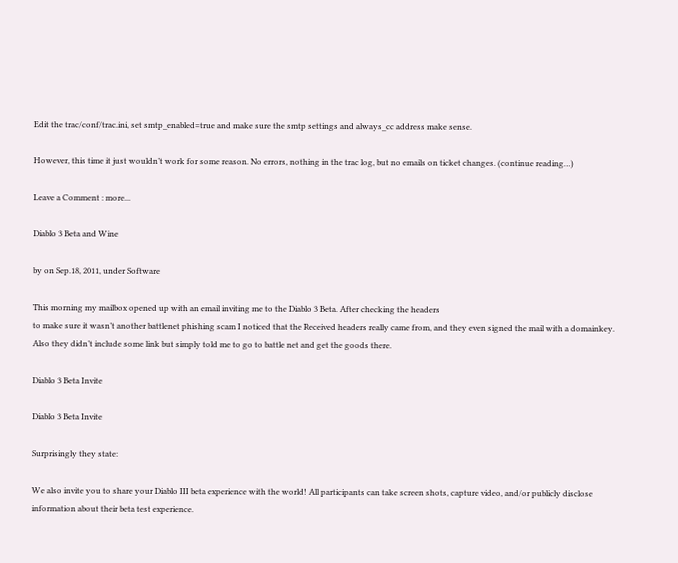Edit the trac/conf/trac.ini, set smtp_enabled=true and make sure the smtp settings and always_cc address make sense.

However, this time it just wouldn’t work for some reason. No errors, nothing in the trac log, but no emails on ticket changes. (continue reading…)

Leave a Comment : more...

Diablo 3 Beta and Wine

by on Sep.18, 2011, under Software

This morning my mailbox opened up with an email inviting me to the Diablo 3 Beta. After checking the headers
to make sure it wasn’t another battlenet phishing scam I noticed that the Received headers really came from, and they even signed the mail with a domainkey. Also they didn’t include some link but simply told me to go to battle net and get the goods there.

Diablo 3 Beta Invite

Diablo 3 Beta Invite

Surprisingly they state:

We also invite you to share your Diablo III beta experience with the world! All participants can take screen shots, capture video, and/or publicly disclose information about their beta test experience.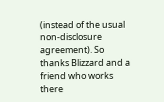(instead of the usual non-disclosure agreement). So thanks Blizzard and a friend who works there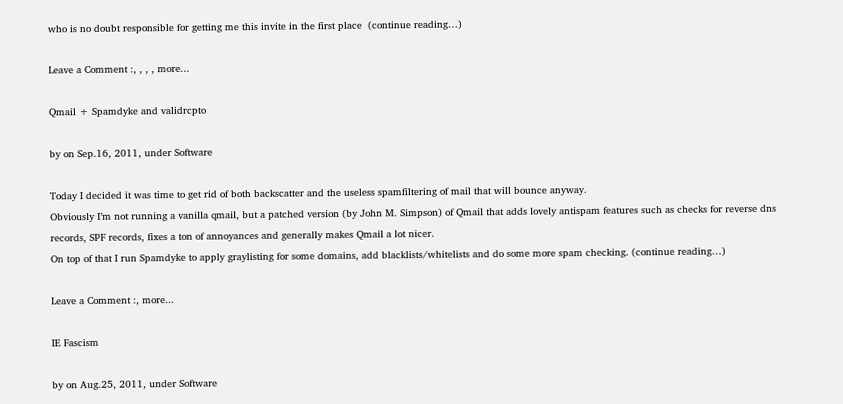who is no doubt responsible for getting me this invite in the first place  (continue reading…)

Leave a Comment :, , , , more...

Qmail + Spamdyke and validrcpto

by on Sep.16, 2011, under Software

Today I decided it was time to get rid of both backscatter and the useless spamfiltering of mail that will bounce anyway.
Obviously I’m not running a vanilla qmail, but a patched version (by John M. Simpson) of Qmail that adds lovely antispam features such as checks for reverse dns records, SPF records, fixes a ton of annoyances and generally makes Qmail a lot nicer.
On top of that I run Spamdyke to apply graylisting for some domains, add blacklists/whitelists and do some more spam checking. (continue reading…)

Leave a Comment :, more...

IE Fascism

by on Aug.25, 2011, under Software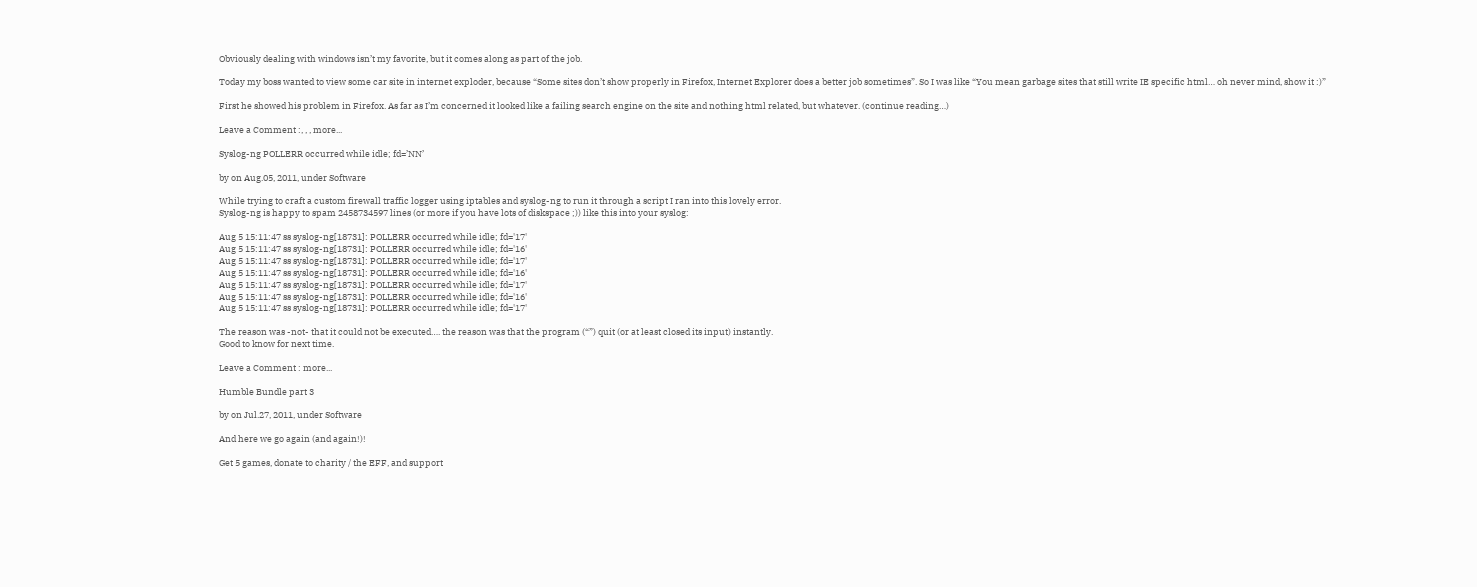Obviously dealing with windows isn’t my favorite, but it comes along as part of the job.

Today my boss wanted to view some car site in internet exploder, because “Some sites don’t show properly in Firefox, Internet Explorer does a better job sometimes”. So I was like “You mean garbage sites that still write IE specific html… oh never mind, show it :)”

First he showed his problem in Firefox. As far as I’m concerned it looked like a failing search engine on the site and nothing html related, but whatever. (continue reading…)

Leave a Comment :, , , more...

Syslog-ng POLLERR occurred while idle; fd=’NN’

by on Aug.05, 2011, under Software

While trying to craft a custom firewall traffic logger using iptables and syslog-ng to run it through a script I ran into this lovely error.
Syslog-ng is happy to spam 2458734597 lines (or more if you have lots of diskspace ;)) like this into your syslog:

Aug 5 15:11:47 ss syslog-ng[18731]: POLLERR occurred while idle; fd='17'
Aug 5 15:11:47 ss syslog-ng[18731]: POLLERR occurred while idle; fd='16'
Aug 5 15:11:47 ss syslog-ng[18731]: POLLERR occurred while idle; fd='17'
Aug 5 15:11:47 ss syslog-ng[18731]: POLLERR occurred while idle; fd='16'
Aug 5 15:11:47 ss syslog-ng[18731]: POLLERR occurred while idle; fd='17'
Aug 5 15:11:47 ss syslog-ng[18731]: POLLERR occurred while idle; fd='16'
Aug 5 15:11:47 ss syslog-ng[18731]: POLLERR occurred while idle; fd='17'

The reason was -not- that it could not be executed…. the reason was that the program (“”) quit (or at least closed its input) instantly.
Good to know for next time.

Leave a Comment : more...

Humble Bundle part 3

by on Jul.27, 2011, under Software

And here we go again (and again!)!

Get 5 games, donate to charity / the EFF, and support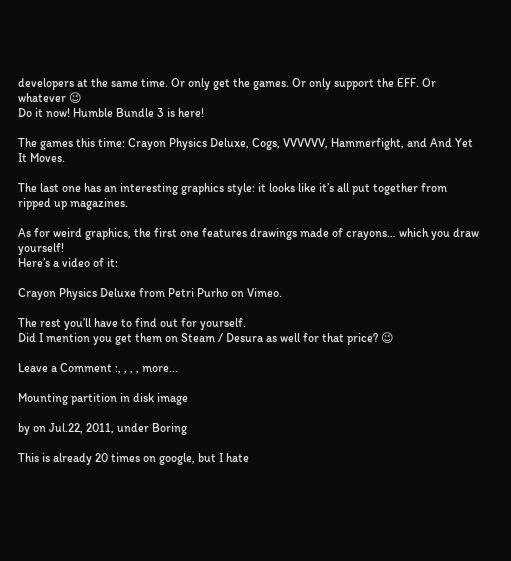developers at the same time. Or only get the games. Or only support the EFF. Or whatever 😉
Do it now! Humble Bundle 3 is here!

The games this time: Crayon Physics Deluxe, Cogs, VVVVVV, Hammerfight, and And Yet It Moves.

The last one has an interesting graphics style: it looks like it’s all put together from ripped up magazines.

As for weird graphics, the first one features drawings made of crayons… which you draw yourself!
Here’s a video of it:

Crayon Physics Deluxe from Petri Purho on Vimeo.

The rest you’ll have to find out for yourself.
Did I mention you get them on Steam / Desura as well for that price? 😉

Leave a Comment :, , , , more...

Mounting partition in disk image

by on Jul.22, 2011, under Boring

This is already 20 times on google, but I hate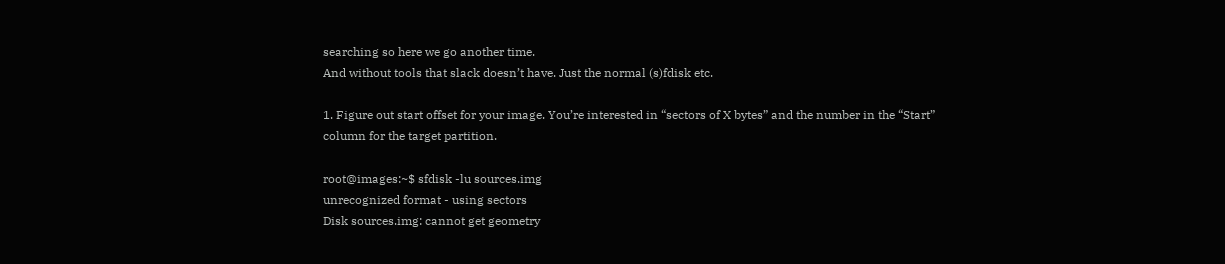searching so here we go another time.
And without tools that slack doesn’t have. Just the normal (s)fdisk etc.

1. Figure out start offset for your image. You’re interested in “sectors of X bytes” and the number in the “Start” column for the target partition.

root@images:~$ sfdisk -lu sources.img
unrecognized format - using sectors
Disk sources.img: cannot get geometry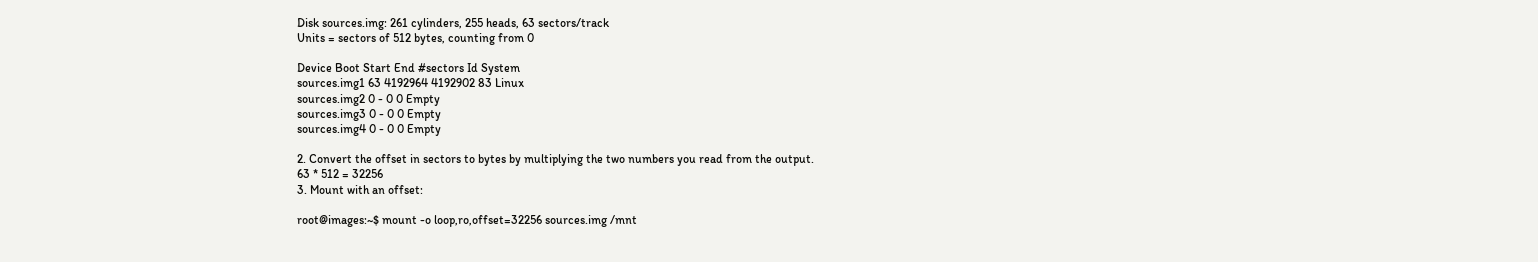Disk sources.img: 261 cylinders, 255 heads, 63 sectors/track
Units = sectors of 512 bytes, counting from 0

Device Boot Start End #sectors Id System
sources.img1 63 4192964 4192902 83 Linux
sources.img2 0 - 0 0 Empty
sources.img3 0 - 0 0 Empty
sources.img4 0 - 0 0 Empty

2. Convert the offset in sectors to bytes by multiplying the two numbers you read from the output.
63 * 512 = 32256
3. Mount with an offset:

root@images:~$ mount -o loop,ro,offset=32256 sources.img /mnt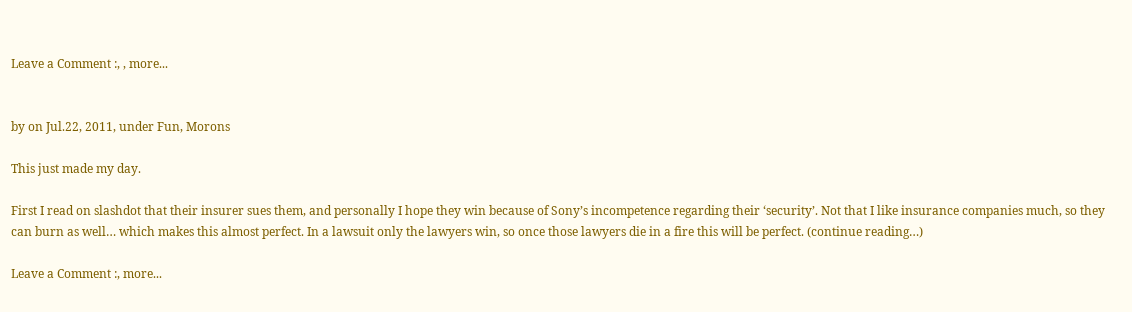Leave a Comment :, , more...


by on Jul.22, 2011, under Fun, Morons

This just made my day.

First I read on slashdot that their insurer sues them, and personally I hope they win because of Sony’s incompetence regarding their ‘security’. Not that I like insurance companies much, so they can burn as well… which makes this almost perfect. In a lawsuit only the lawyers win, so once those lawyers die in a fire this will be perfect. (continue reading…)

Leave a Comment :, more...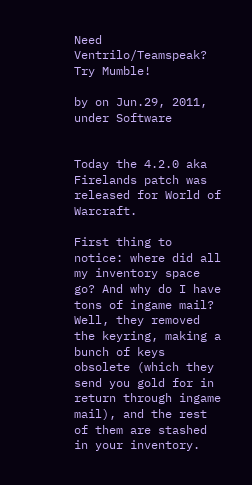Need Ventrilo/Teamspeak? Try Mumble!

by on Jun.29, 2011, under Software


Today the 4.2.0 aka Firelands patch was released for World of Warcraft.

First thing to notice: where did all my inventory space go? And why do I have tons of ingame mail? Well, they removed the keyring, making a bunch of keys obsolete (which they send you gold for in return through ingame mail), and the rest of them are stashed in your inventory.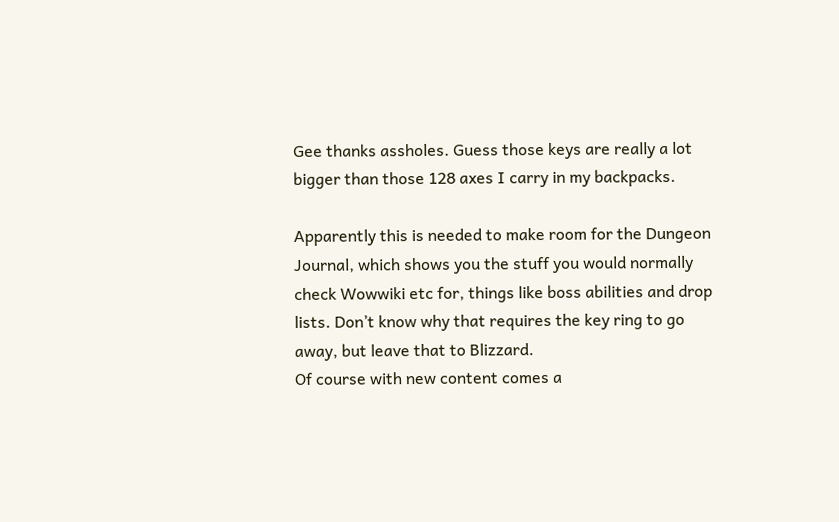Gee thanks assholes. Guess those keys are really a lot bigger than those 128 axes I carry in my backpacks.

Apparently this is needed to make room for the Dungeon Journal, which shows you the stuff you would normally check Wowwiki etc for, things like boss abilities and drop lists. Don’t know why that requires the key ring to go away, but leave that to Blizzard.
Of course with new content comes a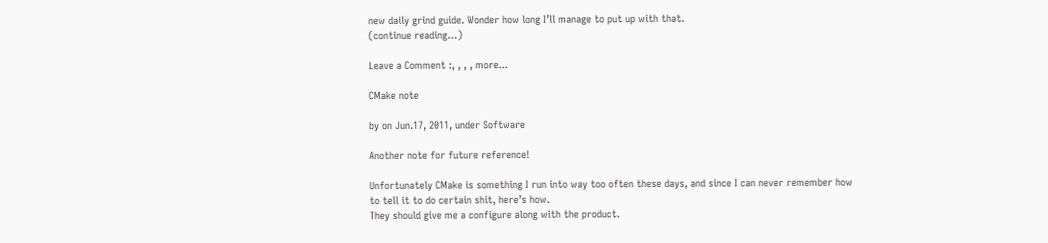new daily grind guide. Wonder how long I’ll manage to put up with that.
(continue reading…)

Leave a Comment :, , , , more...

CMake note

by on Jun.17, 2011, under Software

Another note for future reference!

Unfortunately CMake is something I run into way too often these days, and since I can never remember how to tell it to do certain shit, here’s how.
They should give me a configure along with the product.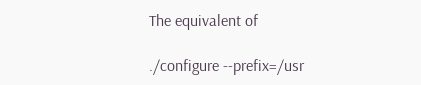The equivalent of

./configure --prefix=/usr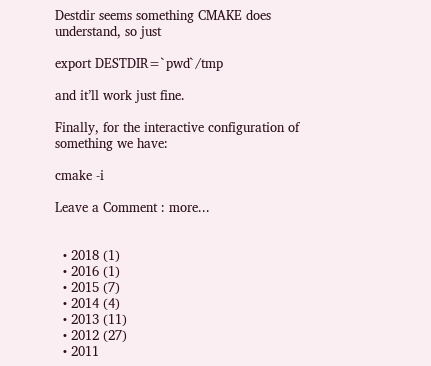Destdir seems something CMAKE does understand, so just

export DESTDIR=`pwd`/tmp

and it’ll work just fine.

Finally, for the interactive configuration of something we have:

cmake -i

Leave a Comment : more...


  • 2018 (1)
  • 2016 (1)
  • 2015 (7)
  • 2014 (4)
  • 2013 (11)
  • 2012 (27)
  • 2011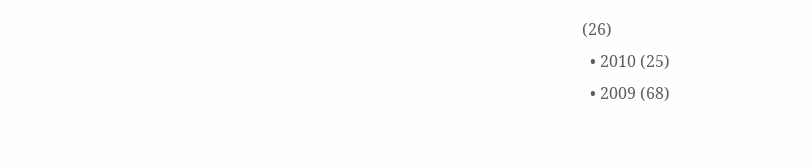(26)
  • 2010 (25)
  • 2009 (68)